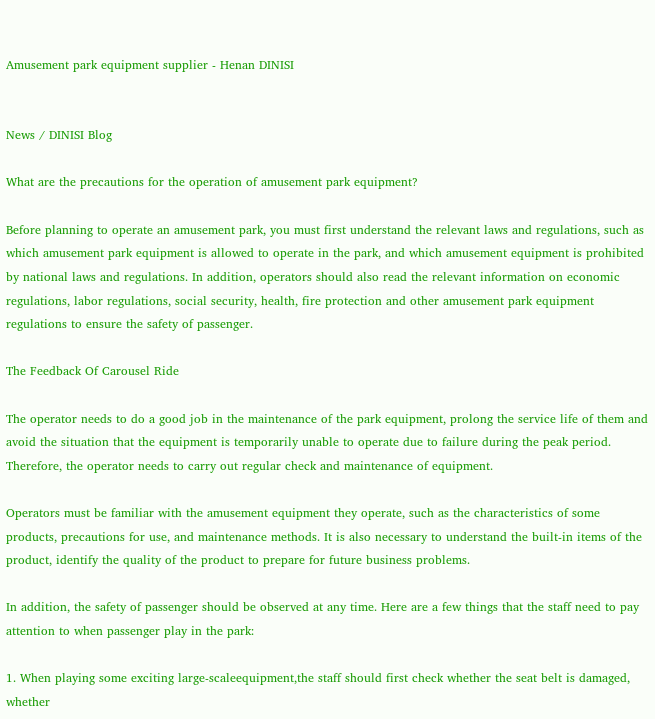Amusement park equipment supplier - Henan DINISI


News / DINISI Blog

What are the precautions for the operation of amusement park equipment?

Before planning to operate an amusement park, you must first understand the relevant laws and regulations, such as which amusement park equipment is allowed to operate in the park, and which amusement equipment is prohibited by national laws and regulations. In addition, operators should also read the relevant information on economic regulations, labor regulations, social security, health, fire protection and other amusement park equipment regulations to ensure the safety of passenger.

The Feedback Of Carousel Ride

The operator needs to do a good job in the maintenance of the park equipment, prolong the service life of them and avoid the situation that the equipment is temporarily unable to operate due to failure during the peak period. Therefore, the operator needs to carry out regular check and maintenance of equipment.

Operators must be familiar with the amusement equipment they operate, such as the characteristics of some products, precautions for use, and maintenance methods. It is also necessary to understand the built-in items of the product, identify the quality of the product to prepare for future business problems.

In addition, the safety of passenger should be observed at any time. Here are a few things that the staff need to pay attention to when passenger play in the park:

1. When playing some exciting large-scaleequipment,the staff should first check whether the seat belt is damaged, whether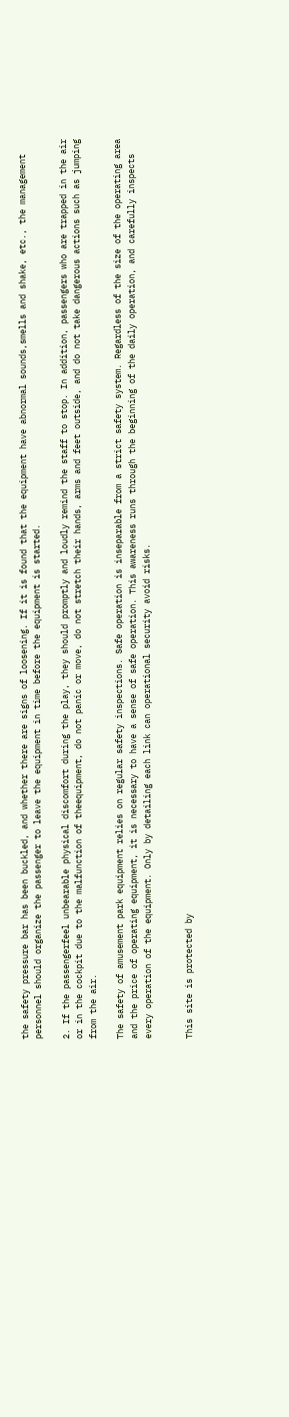the safety pressure bar has been buckled, and whether there are signs of loosening. If it is found that the equipment have abnormal sounds,smells and shake, etc., the management personnel should organize the passenger to leave the equipment in time before the equipment is started.

2. If the passengerfeel unbearable physical discomfort during the play, they should promptly and loudly remind the staff to stop. In addition, passengers who are trapped in the air or in the cockpit due to the malfunction of theequipment, do not panic or move, do not stretch their hands, arms and feet outside, and do not take dangerous actions such as jumping from the air.

The safety of amusement park equipment relies on regular safety inspections. Safe operation is inseparable from a strict safety system. Regardless of the size of the operating area and the price of operating equipment, it is necessary to have a sense of safe operation. This awareness runs through the beginning of the daily operation, and carefully inspects every operation of the equipment. Only by detailing each link can operational security avoid risks.


This site is protected by